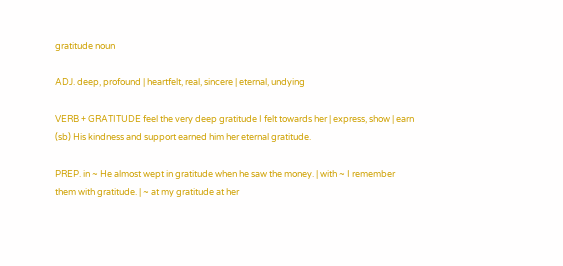gratitude noun

ADJ. deep, profound | heartfelt, real, sincere | eternal, undying

VERB + GRATITUDE feel the very deep gratitude I felt towards her | express, show | earn (sb) His kindness and support earned him her eternal gratitude.

PREP. in ~ He almost wept in gratitude when he saw the money. | with ~ I remember them with gratitude. | ~ at my gratitude at her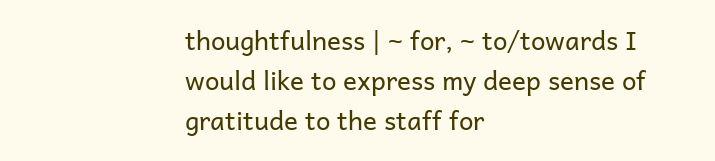thoughtfulness | ~ for, ~ to/towards I would like to express my deep sense of gratitude to the staff for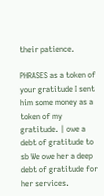their patience.

PHRASES as a token of your gratitude I sent him some money as a token of my gratitude. | owe a debt of gratitude to sb We owe her a deep debt of gratitude for her services.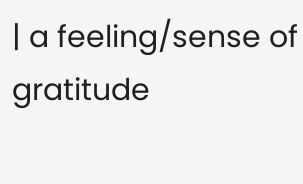| a feeling/sense of gratitude